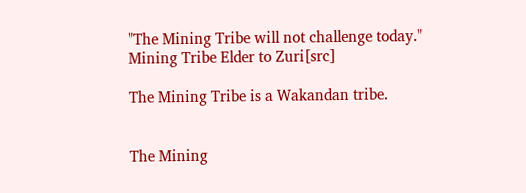"The Mining Tribe will not challenge today."
Mining Tribe Elder to Zuri[src]

The Mining Tribe is a Wakandan tribe.


The Mining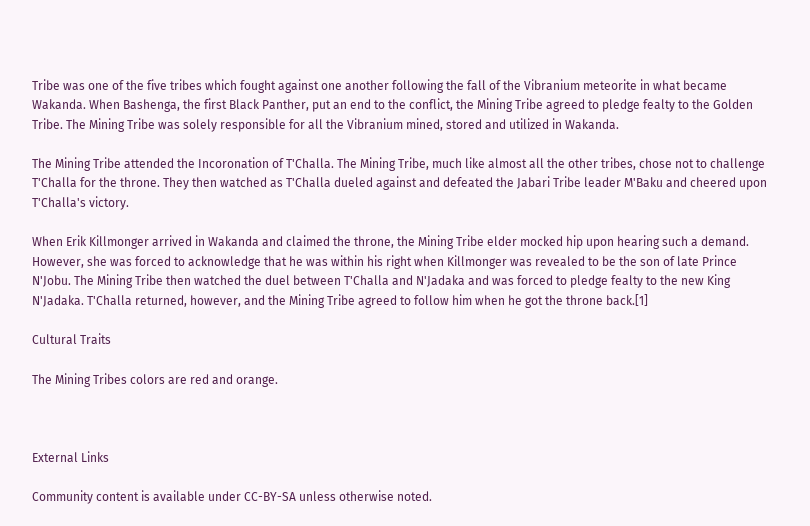Tribe was one of the five tribes which fought against one another following the fall of the Vibranium meteorite in what became Wakanda. When Bashenga, the first Black Panther, put an end to the conflict, the Mining Tribe agreed to pledge fealty to the Golden Tribe. The Mining Tribe was solely responsible for all the Vibranium mined, stored and utilized in Wakanda.

The Mining Tribe attended the Incoronation of T'Challa. The Mining Tribe, much like almost all the other tribes, chose not to challenge T'Challa for the throne. They then watched as T'Challa dueled against and defeated the Jabari Tribe leader M'Baku and cheered upon T'Challa's victory.

When Erik Killmonger arrived in Wakanda and claimed the throne, the Mining Tribe elder mocked hip upon hearing such a demand. However, she was forced to acknowledge that he was within his right when Killmonger was revealed to be the son of late Prince N'Jobu. The Mining Tribe then watched the duel between T'Challa and N'Jadaka and was forced to pledge fealty to the new King N'Jadaka. T'Challa returned, however, and the Mining Tribe agreed to follow him when he got the throne back.[1]

Cultural Traits

The Mining Tribes colors are red and orange.



External Links

Community content is available under CC-BY-SA unless otherwise noted.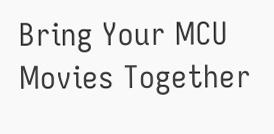Bring Your MCU Movies Together